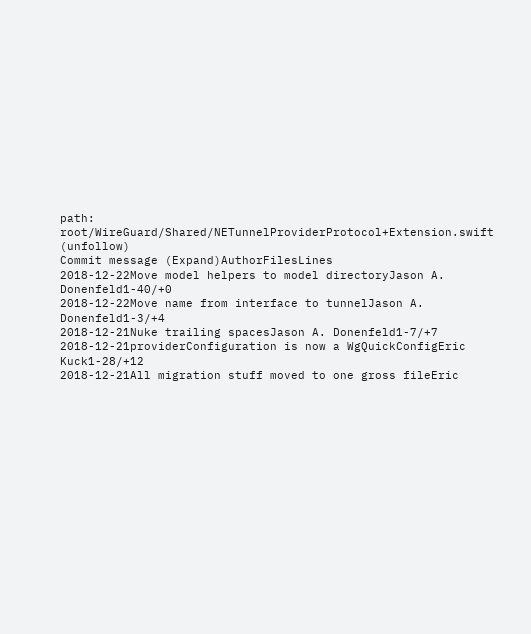path: root/WireGuard/Shared/NETunnelProviderProtocol+Extension.swift (unfollow)
Commit message (Expand)AuthorFilesLines
2018-12-22Move model helpers to model directoryJason A. Donenfeld1-40/+0
2018-12-22Move name from interface to tunnelJason A. Donenfeld1-3/+4
2018-12-21Nuke trailing spacesJason A. Donenfeld1-7/+7
2018-12-21providerConfiguration is now a WgQuickConfigEric Kuck1-28/+12
2018-12-21All migration stuff moved to one gross fileEric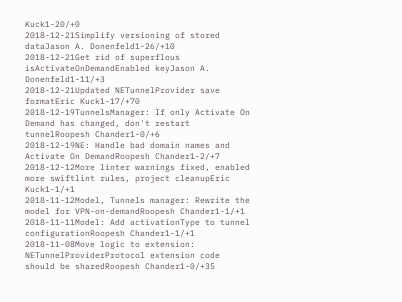Kuck1-20/+0
2018-12-21Simplify versioning of stored dataJason A. Donenfeld1-26/+10
2018-12-21Get rid of superflous isActivateOnDemandEnabled keyJason A. Donenfeld1-11/+3
2018-12-21Updated NETunnelProvider save formatEric Kuck1-17/+70
2018-12-19TunnelsManager: If only Activate On Demand has changed, don't restart tunnelRoopesh Chander1-0/+6
2018-12-19NE: Handle bad domain names and Activate On DemandRoopesh Chander1-2/+7
2018-12-12More linter warnings fixed, enabled more swiftlint rules, project cleanupEric Kuck1-1/+1
2018-11-12Model, Tunnels manager: Rewrite the model for VPN-on-demandRoopesh Chander1-1/+1
2018-11-11Model: Add activationType to tunnel configurationRoopesh Chander1-1/+1
2018-11-08Move logic to extension: NETunnelProviderProtocol extension code should be sharedRoopesh Chander1-0/+35